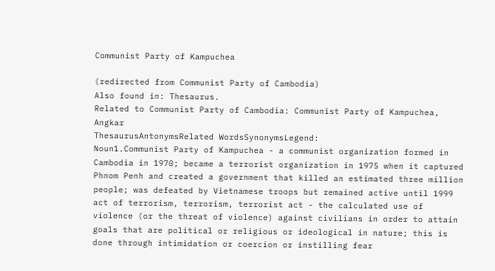Communist Party of Kampuchea

(redirected from Communist Party of Cambodia)
Also found in: Thesaurus.
Related to Communist Party of Cambodia: Communist Party of Kampuchea, Angkar
ThesaurusAntonymsRelated WordsSynonymsLegend:
Noun1.Communist Party of Kampuchea - a communist organization formed in Cambodia in 1970; became a terrorist organization in 1975 when it captured Phnom Penh and created a government that killed an estimated three million people; was defeated by Vietnamese troops but remained active until 1999
act of terrorism, terrorism, terrorist act - the calculated use of violence (or the threat of violence) against civilians in order to attain goals that are political or religious or ideological in nature; this is done through intimidation or coercion or instilling fear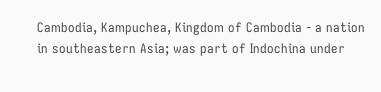Cambodia, Kampuchea, Kingdom of Cambodia - a nation in southeastern Asia; was part of Indochina under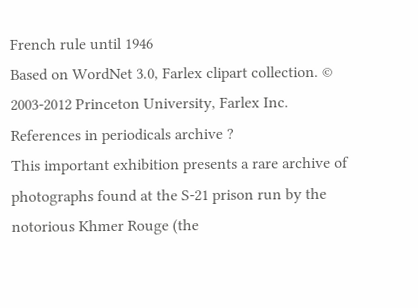French rule until 1946
Based on WordNet 3.0, Farlex clipart collection. © 2003-2012 Princeton University, Farlex Inc.
References in periodicals archive ?
This important exhibition presents a rare archive of photographs found at the S-21 prison run by the notorious Khmer Rouge (the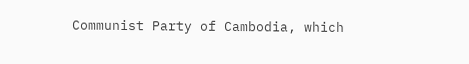Communist Party of Cambodia, which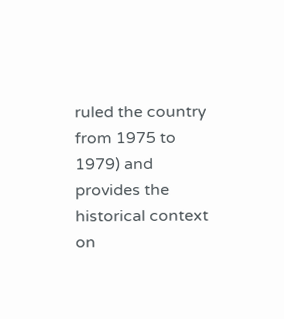ruled the country from 1975 to 1979) and provides the historical context on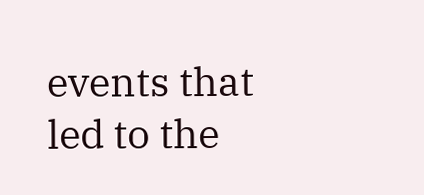events that led to the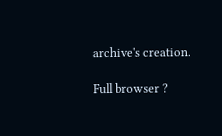archive's creation.

Full browser ?